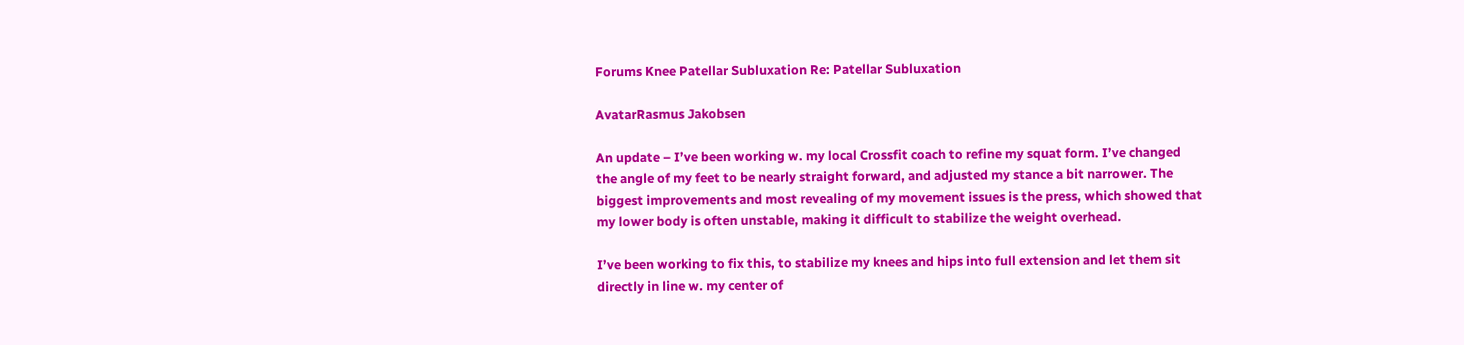Forums Knee Patellar Subluxation Re: Patellar Subluxation

AvatarRasmus Jakobsen

An update – I’ve been working w. my local Crossfit coach to refine my squat form. I’ve changed the angle of my feet to be nearly straight forward, and adjusted my stance a bit narrower. The biggest improvements and most revealing of my movement issues is the press, which showed that my lower body is often unstable, making it difficult to stabilize the weight overhead.

I’ve been working to fix this, to stabilize my knees and hips into full extension and let them sit directly in line w. my center of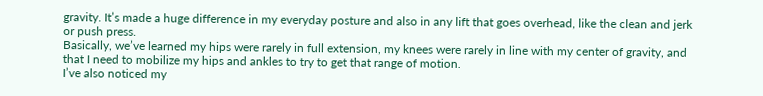gravity. It’s made a huge difference in my everyday posture and also in any lift that goes overhead, like the clean and jerk or push press.
Basically, we’ve learned my hips were rarely in full extension, my knees were rarely in line with my center of gravity, and that I need to mobilize my hips and ankles to try to get that range of motion.
I’ve also noticed my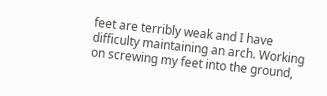feet are terribly weak and I have difficulty maintaining an arch. Working on screwing my feet into the ground,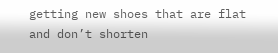getting new shoes that are flat and don’t shorten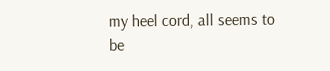my heel cord, all seems to be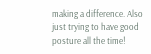making a difference. Also just trying to have good posture all the time!